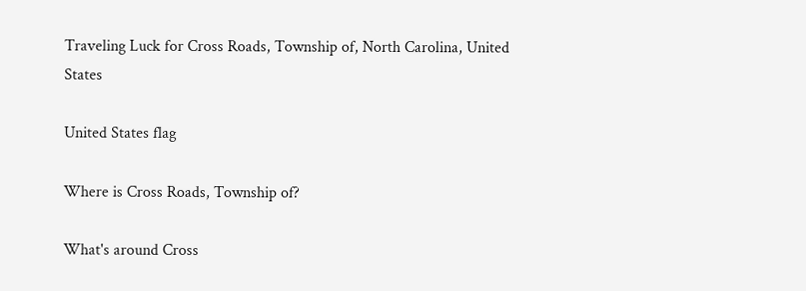Traveling Luck for Cross Roads, Township of, North Carolina, United States

United States flag

Where is Cross Roads, Township of?

What's around Cross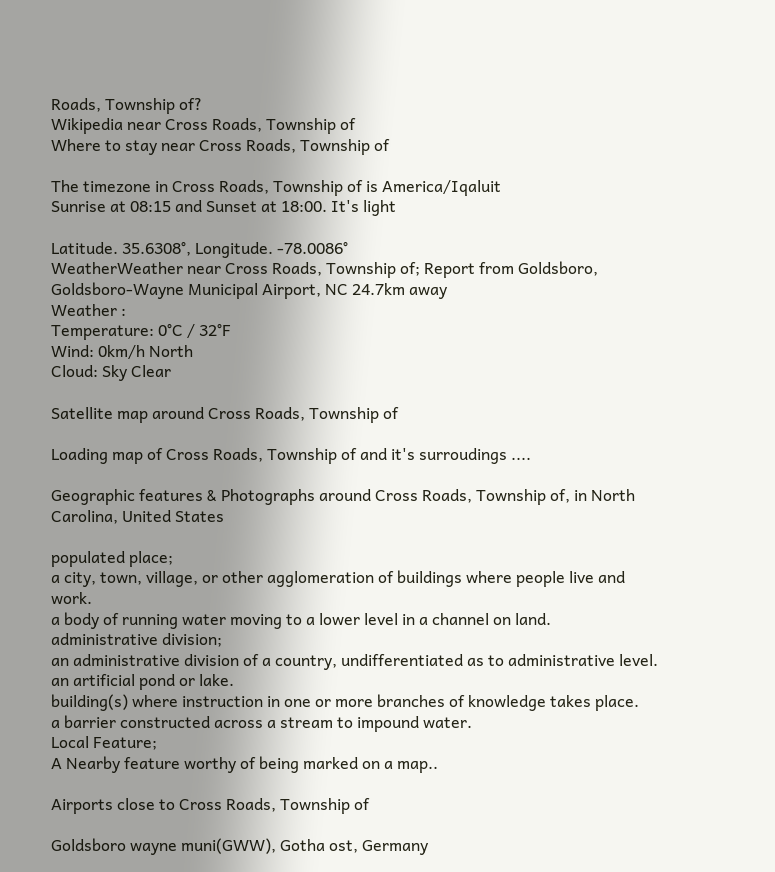Roads, Township of?
Wikipedia near Cross Roads, Township of
Where to stay near Cross Roads, Township of

The timezone in Cross Roads, Township of is America/Iqaluit
Sunrise at 08:15 and Sunset at 18:00. It's light

Latitude. 35.6308°, Longitude. -78.0086°
WeatherWeather near Cross Roads, Township of; Report from Goldsboro, Goldsboro-Wayne Municipal Airport, NC 24.7km away
Weather :
Temperature: 0°C / 32°F
Wind: 0km/h North
Cloud: Sky Clear

Satellite map around Cross Roads, Township of

Loading map of Cross Roads, Township of and it's surroudings ....

Geographic features & Photographs around Cross Roads, Township of, in North Carolina, United States

populated place;
a city, town, village, or other agglomeration of buildings where people live and work.
a body of running water moving to a lower level in a channel on land.
administrative division;
an administrative division of a country, undifferentiated as to administrative level.
an artificial pond or lake.
building(s) where instruction in one or more branches of knowledge takes place.
a barrier constructed across a stream to impound water.
Local Feature;
A Nearby feature worthy of being marked on a map..

Airports close to Cross Roads, Township of

Goldsboro wayne muni(GWW), Gotha ost, Germany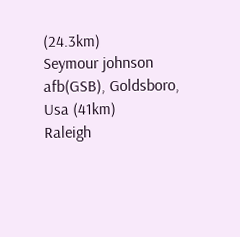(24.3km)
Seymour johnson afb(GSB), Goldsboro, Usa (41km)
Raleigh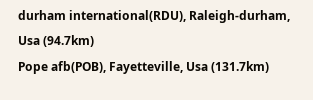durham international(RDU), Raleigh-durham, Usa (94.7km)
Pope afb(POB), Fayetteville, Usa (131.7km)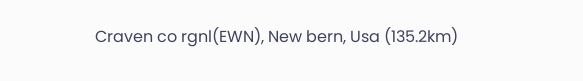Craven co rgnl(EWN), New bern, Usa (135.2km)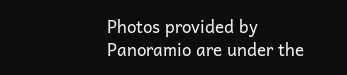Photos provided by Panoramio are under the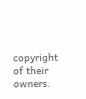copyright of their owners.